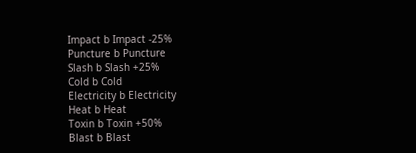Impact b Impact -25%
Puncture b Puncture
Slash b Slash +25%
Cold b Cold
Electricity b Electricity
Heat b Heat
Toxin b Toxin +50%
Blast b Blast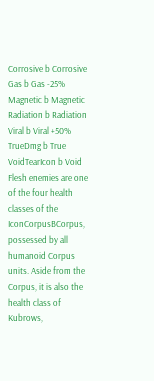Corrosive b Corrosive
Gas b Gas -25%
Magnetic b Magnetic
Radiation b Radiation
Viral b Viral +50%
TrueDmg b True
VoidTearIcon b Void
Flesh enemies are one of the four health classes of the IconCorpusBCorpus, possessed by all humanoid Corpus units. Aside from the Corpus, it is also the health class of Kubrows,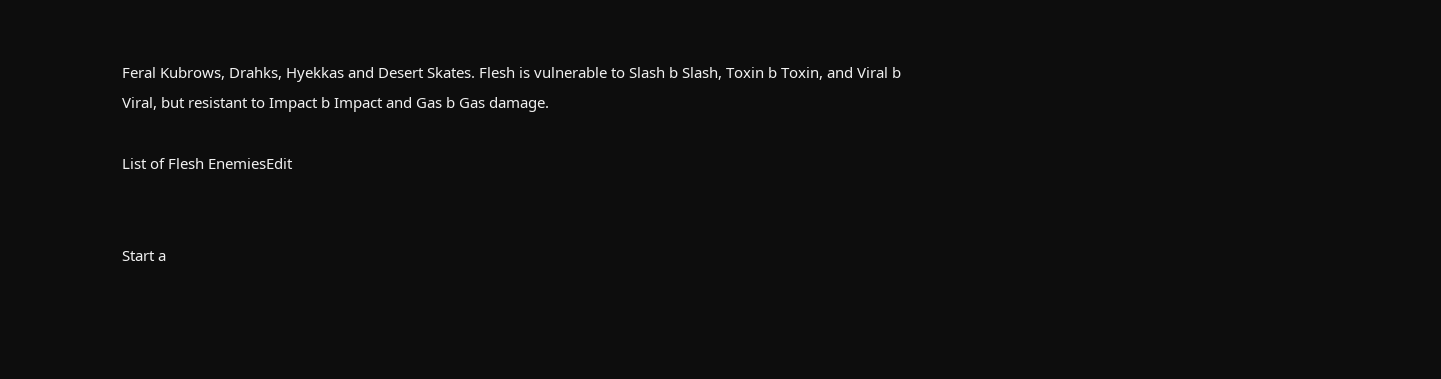Feral Kubrows, Drahks, Hyekkas and Desert Skates. Flesh is vulnerable to Slash b Slash, Toxin b Toxin, and Viral b Viral, but resistant to Impact b Impact and Gas b Gas damage.

List of Flesh EnemiesEdit


Start a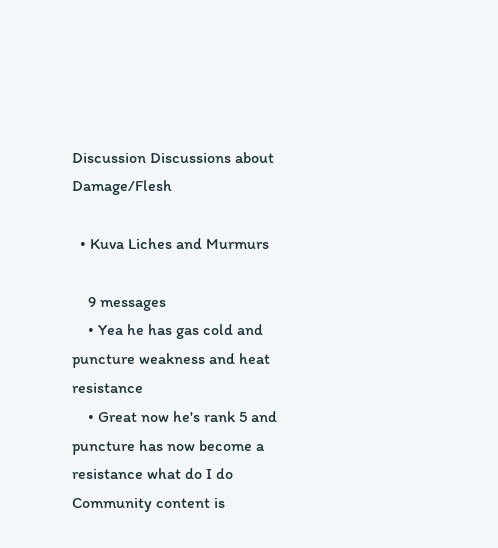Discussion Discussions about Damage/Flesh

  • Kuva Liches and Murmurs

    9 messages
    • Yea he has gas cold and puncture weakness and heat resistance
    • Great now he's rank 5 and puncture has now become a resistance what do I do
Community content is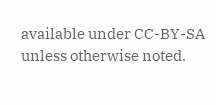available under CC-BY-SA unless otherwise noted.